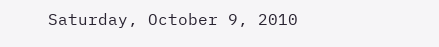Saturday, October 9, 2010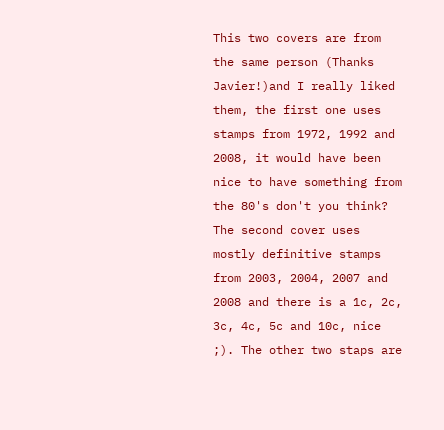This two covers are from the same person (Thanks Javier!)and I really liked them, the first one uses stamps from 1972, 1992 and 2008, it would have been nice to have something from the 80's don't you think?
The second cover uses mostly definitive stamps from 2003, 2004, 2007 and 2008 and there is a 1c, 2c, 3c, 4c, 5c and 10c, nice ;). The other two staps are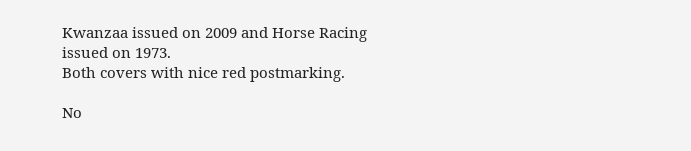Kwanzaa issued on 2009 and Horse Racing issued on 1973.
Both covers with nice red postmarking.

No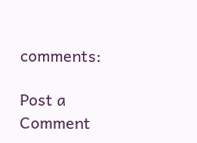comments:

Post a Comment